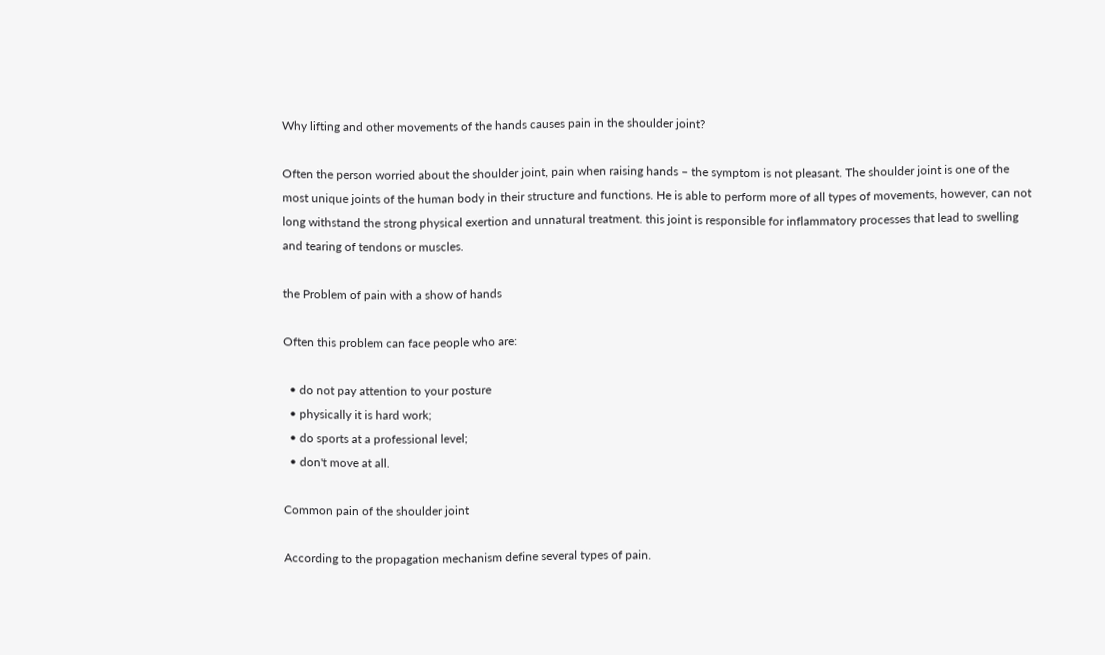Why lifting and other movements of the hands causes pain in the shoulder joint?

Often the person worried about the shoulder joint, pain when raising hands – the symptom is not pleasant. The shoulder joint is one of the most unique joints of the human body in their structure and functions. He is able to perform more of all types of movements, however, can not long withstand the strong physical exertion and unnatural treatment. this joint is responsible for inflammatory processes that lead to swelling and tearing of tendons or muscles.

the Problem of pain with a show of hands

Often this problem can face people who are:

  • do not pay attention to your posture
  • physically it is hard work;
  • do sports at a professional level;
  • don't move at all.

Common pain of the shoulder joint

According to the propagation mechanism define several types of pain.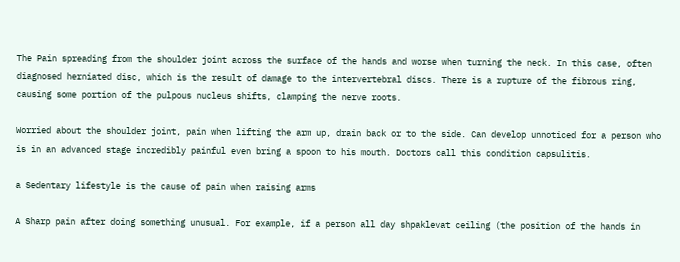The Pain spreading from the shoulder joint across the surface of the hands and worse when turning the neck. In this case, often diagnosed herniated disc, which is the result of damage to the intervertebral discs. There is a rupture of the fibrous ring, causing some portion of the pulpous nucleus shifts, clamping the nerve roots.

Worried about the shoulder joint, pain when lifting the arm up, drain back or to the side. Can develop unnoticed for a person who is in an advanced stage incredibly painful even bring a spoon to his mouth. Doctors call this condition capsulitis.

a Sedentary lifestyle is the cause of pain when raising arms

A Sharp pain after doing something unusual. For example, if a person all day shpaklevat ceiling (the position of the hands in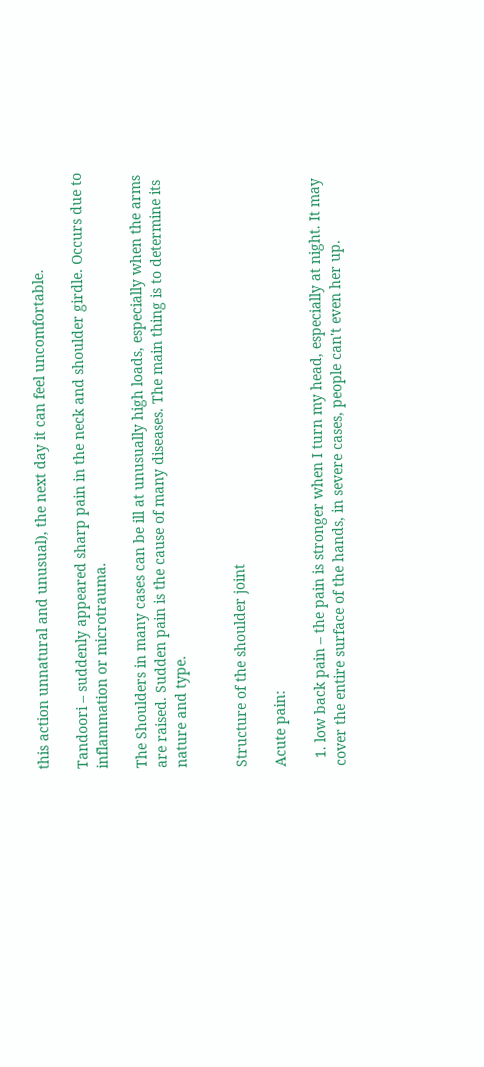this action unnatural and unusual), the next day it can feel uncomfortable.

Tandoori – suddenly appeared sharp pain in the neck and shoulder girdle. Occurs due to inflammation or microtrauma.

The Shoulders in many cases can be ill at unusually high loads, especially when the arms are raised. Sudden pain is the cause of many diseases. The main thing is to determine its nature and type.


Structure of the shoulder joint

Acute pain:

  1. low back pain – the pain is stronger when I turn my head, especially at night. It may cover the entire surface of the hands, in severe cases, people can't even her up.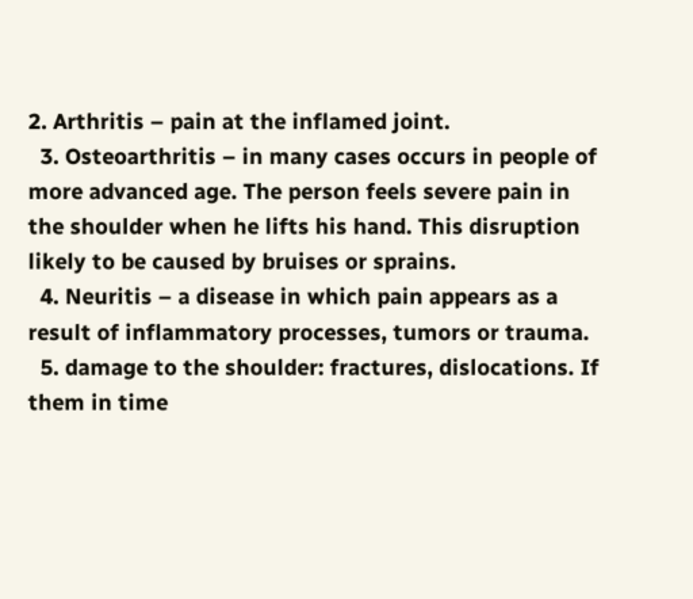2. Arthritis – pain at the inflamed joint.
  3. Osteoarthritis – in many cases occurs in people of more advanced age. The person feels severe pain in the shoulder when he lifts his hand. This disruption likely to be caused by bruises or sprains.
  4. Neuritis – a disease in which pain appears as a result of inflammatory processes, tumors or trauma.
  5. damage to the shoulder: fractures, dislocations. If them in time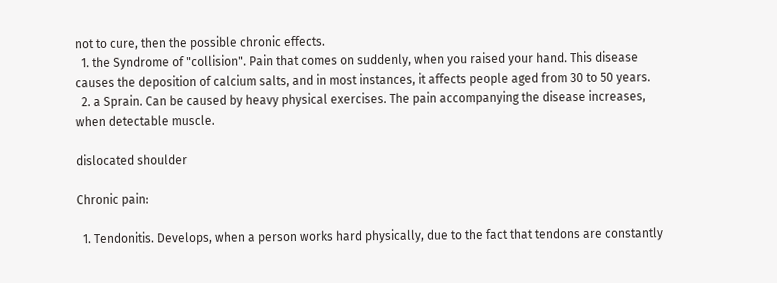not to cure, then the possible chronic effects.
  1. the Syndrome of "collision". Pain that comes on suddenly, when you raised your hand. This disease causes the deposition of calcium salts, and in most instances, it affects people aged from 30 to 50 years.
  2. a Sprain. Can be caused by heavy physical exercises. The pain accompanying the disease increases, when detectable muscle.

dislocated shoulder

Chronic pain:

  1. Tendonitis. Develops, when a person works hard physically, due to the fact that tendons are constantly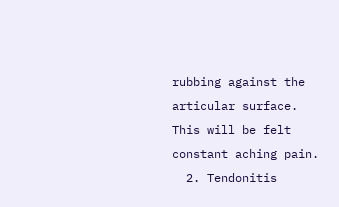rubbing against the articular surface. This will be felt constant aching pain.
  2. Tendonitis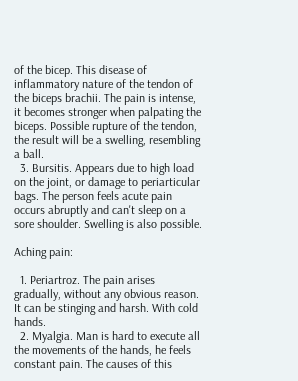of the bicep. This disease of inflammatory nature of the tendon of the biceps brachii. The pain is intense, it becomes stronger when palpating the biceps. Possible rupture of the tendon, the result will be a swelling, resembling a ball.
  3. Bursitis. Appears due to high load on the joint, or damage to periarticular bags. The person feels acute pain occurs abruptly and can't sleep on a sore shoulder. Swelling is also possible.

Aching pain:

  1. Periartroz. The pain arises gradually, without any obvious reason. It can be stinging and harsh. With cold hands.
  2. Myalgia. Man is hard to execute all the movements of the hands, he feels constant pain. The causes of this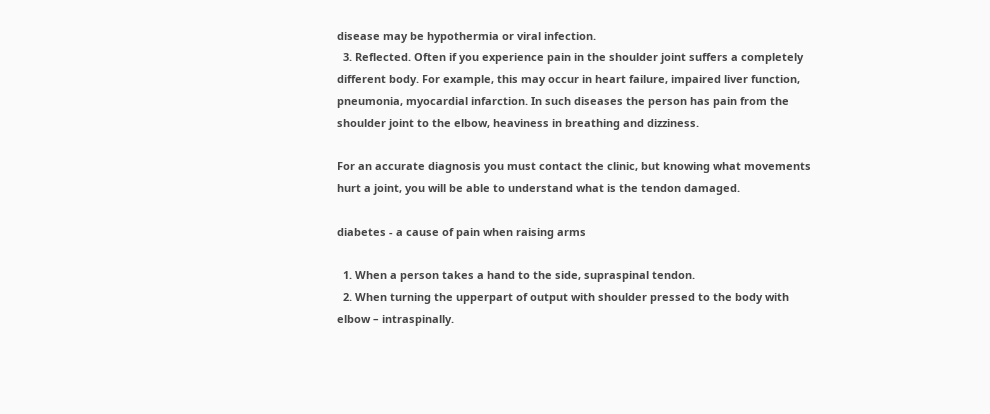disease may be hypothermia or viral infection.
  3. Reflected. Often if you experience pain in the shoulder joint suffers a completely different body. For example, this may occur in heart failure, impaired liver function, pneumonia, myocardial infarction. In such diseases the person has pain from the shoulder joint to the elbow, heaviness in breathing and dizziness.

For an accurate diagnosis you must contact the clinic, but knowing what movements hurt a joint, you will be able to understand what is the tendon damaged.

diabetes - a cause of pain when raising arms

  1. When a person takes a hand to the side, supraspinal tendon.
  2. When turning the upperpart of output with shoulder pressed to the body with elbow – intraspinally.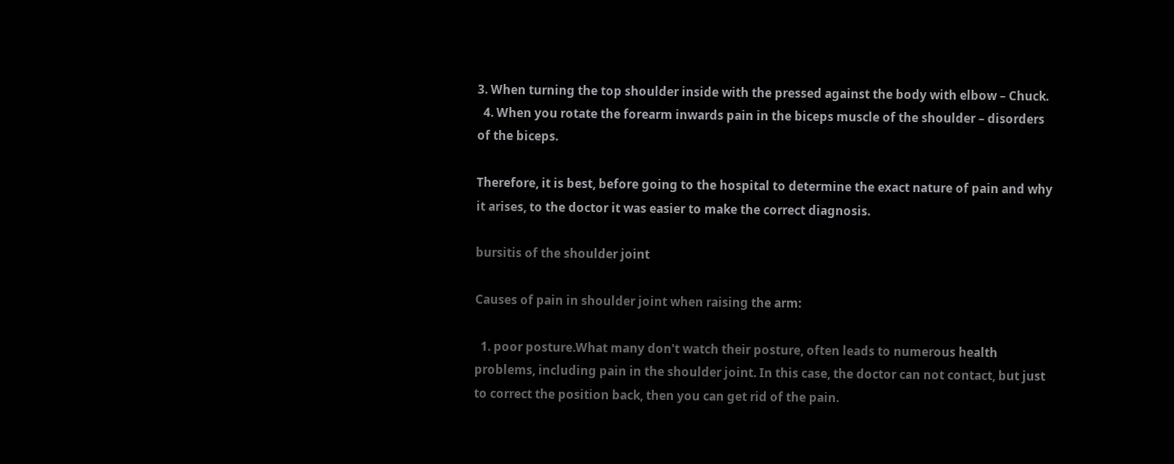3. When turning the top shoulder inside with the pressed against the body with elbow – Chuck.
  4. When you rotate the forearm inwards pain in the biceps muscle of the shoulder – disorders of the biceps.

Therefore, it is best, before going to the hospital to determine the exact nature of pain and why it arises, to the doctor it was easier to make the correct diagnosis.

bursitis of the shoulder joint

Causes of pain in shoulder joint when raising the arm:

  1. poor posture.What many don't watch their posture, often leads to numerous health problems, including pain in the shoulder joint. In this case, the doctor can not contact, but just to correct the position back, then you can get rid of the pain.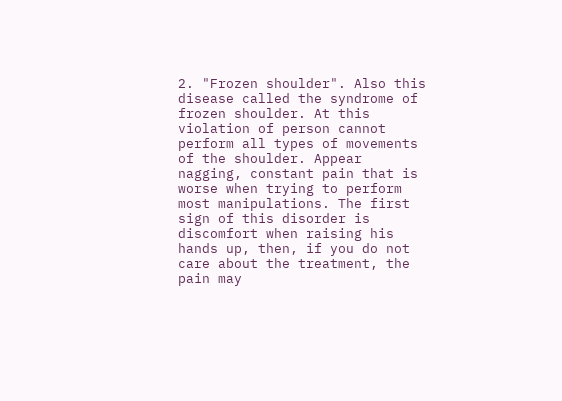2. "Frozen shoulder". Also this disease called the syndrome of frozen shoulder. At this violation of person cannot perform all types of movements of the shoulder. Appear nagging, constant pain that is worse when trying to perform most manipulations. The first sign of this disorder is discomfort when raising his hands up, then, if you do not care about the treatment, the pain may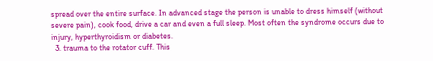spread over the entire surface. In advanced stage the person is unable to dress himself (without severe pain), cook food, drive a car and even a full sleep. Most often the syndrome occurs due to injury, hyperthyroidism or diabetes.
  3. trauma to the rotator cuff. This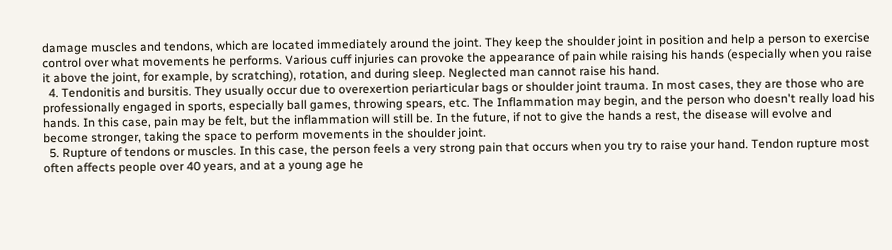damage muscles and tendons, which are located immediately around the joint. They keep the shoulder joint in position and help a person to exercise control over what movements he performs. Various cuff injuries can provoke the appearance of pain while raising his hands (especially when you raise it above the joint, for example, by scratching), rotation, and during sleep. Neglected man cannot raise his hand.
  4. Tendonitis and bursitis. They usually occur due to overexertion periarticular bags or shoulder joint trauma. In most cases, they are those who are professionally engaged in sports, especially ball games, throwing spears, etc. The Inflammation may begin, and the person who doesn't really load his hands. In this case, pain may be felt, but the inflammation will still be. In the future, if not to give the hands a rest, the disease will evolve and become stronger, taking the space to perform movements in the shoulder joint.
  5. Rupture of tendons or muscles. In this case, the person feels a very strong pain that occurs when you try to raise your hand. Tendon rupture most often affects people over 40 years, and at a young age he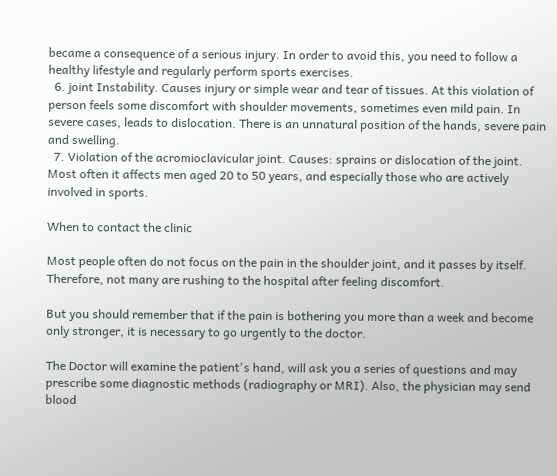became a consequence of a serious injury. In order to avoid this, you need to follow a healthy lifestyle and regularly perform sports exercises.
  6. joint Instability. Causes injury or simple wear and tear of tissues. At this violation of person feels some discomfort with shoulder movements, sometimes even mild pain. In severe cases, leads to dislocation. There is an unnatural position of the hands, severe pain and swelling.
  7. Violation of the acromioclavicular joint. Causes: sprains or dislocation of the joint. Most often it affects men aged 20 to 50 years, and especially those who are actively involved in sports.

When to contact the clinic

Most people often do not focus on the pain in the shoulder joint, and it passes by itself. Therefore, not many are rushing to the hospital after feeling discomfort.

But you should remember that if the pain is bothering you more than a week and become only stronger, it is necessary to go urgently to the doctor.

The Doctor will examine the patient's hand, will ask you a series of questions and may prescribe some diagnostic methods (radiography or MRI). Also, the physician may send blood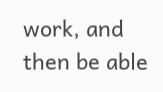work, and then be able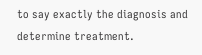to say exactly the diagnosis and determine treatment.